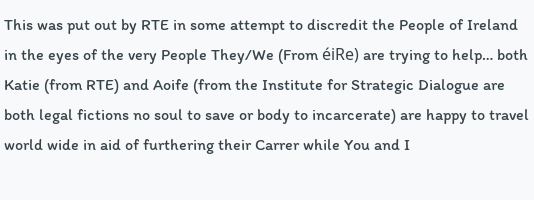This was put out by RTE in some attempt to discredit the People of Ireland in the eyes of the very People They/We (From éiRe) are trying to help… both Katie (from RTE) and Aoife (from the Institute for Strategic Dialogue are both legal fictions no soul to save or body to incarcerate) are happy to travel world wide in aid of furthering their Carrer while You and I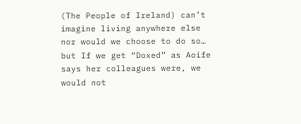(The People of Ireland) can’t imagine living anywhere else nor would we choose to do so… but If we get “Doxed” as Aoife says her colleagues were, we would not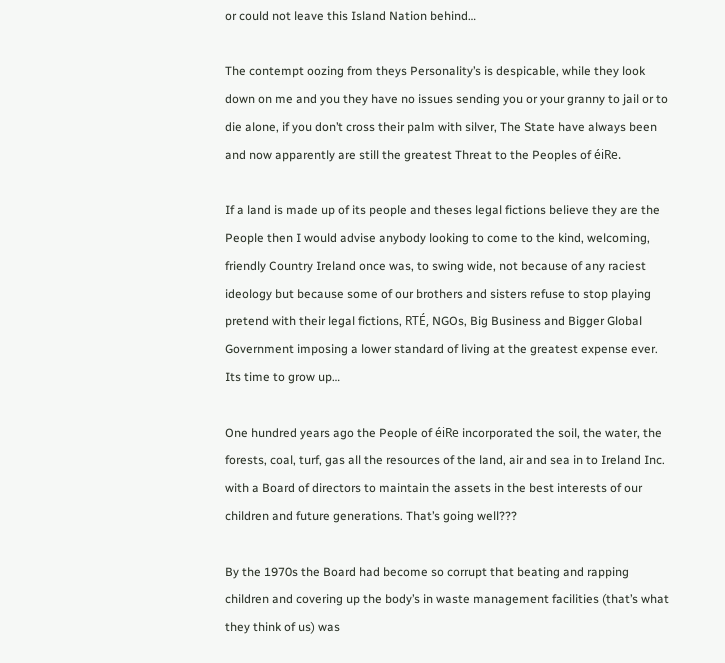or could not leave this Island Nation behind…

The contempt oozing from theys Personality’s is despicable, while they look down on me and you they have no issues sending you or your granny to jail or to die alone, if you don’t cross their palm with silver, The State have always been and now apparently are still the greatest Threat to the Peoples of éiRe.

If a land is made up of its people and theses legal fictions believe they are the People then I would advise anybody looking to come to the kind, welcoming, friendly Country Ireland once was, to swing wide, not because of any raciest ideology but because some of our brothers and sisters refuse to stop playing pretend with their legal fictions, RTÉ, NGOs, Big Business and Bigger Global Government imposing a lower standard of living at the greatest expense ever. Its time to grow up…

One hundred years ago the People of éiRe incorporated the soil, the water, the forests, coal, turf, gas all the resources of the land, air and sea in to Ireland Inc. with a Board of directors to maintain the assets in the best interests of our children and future generations. That’s going well???

By the 1970s the Board had become so corrupt that beating and rapping children and covering up the body’s in waste management facilities (that’s what they think of us) was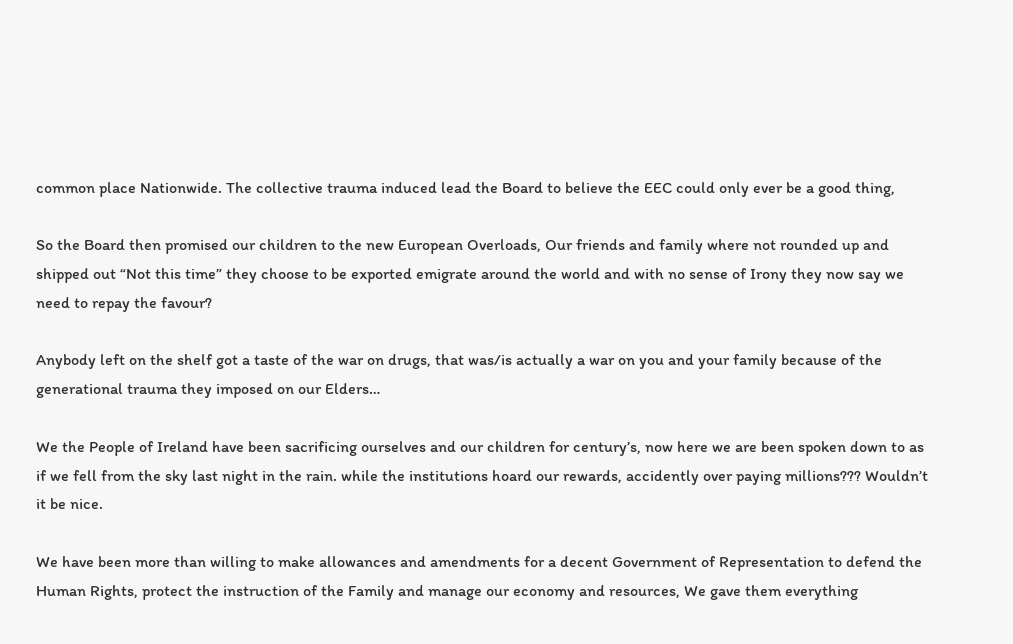common place Nationwide. The collective trauma induced lead the Board to believe the EEC could only ever be a good thing,

So the Board then promised our children to the new European Overloads, Our friends and family where not rounded up and shipped out “Not this time” they choose to be exported emigrate around the world and with no sense of Irony they now say we need to repay the favour?

Anybody left on the shelf got a taste of the war on drugs, that was/is actually a war on you and your family because of the generational trauma they imposed on our Elders…

We the People of Ireland have been sacrificing ourselves and our children for century’s, now here we are been spoken down to as if we fell from the sky last night in the rain. while the institutions hoard our rewards, accidently over paying millions??? Wouldn’t it be nice.

We have been more than willing to make allowances and amendments for a decent Government of Representation to defend the Human Rights, protect the instruction of the Family and manage our economy and resources, We gave them everything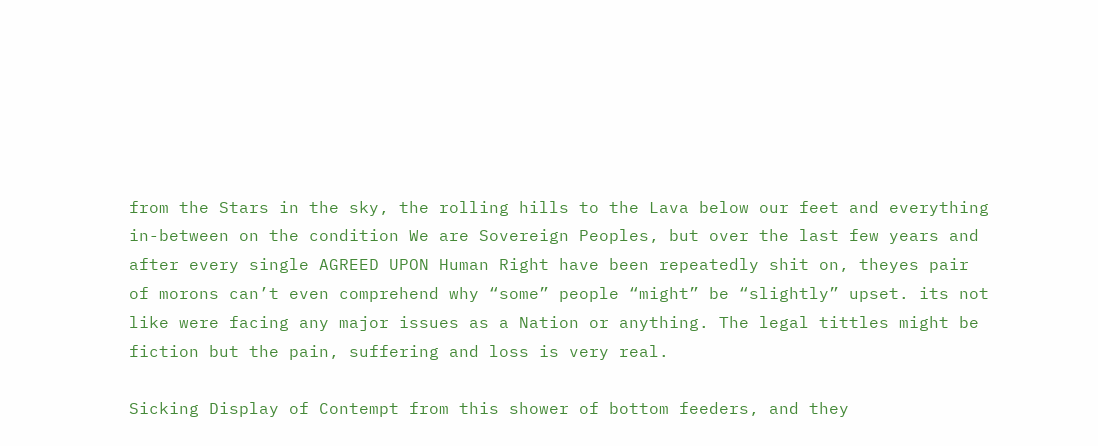from the Stars in the sky, the rolling hills to the Lava below our feet and everything in-between on the condition We are Sovereign Peoples, but over the last few years and after every single AGREED UPON Human Right have been repeatedly shit on, theyes pair of morons can’t even comprehend why “some” people “might” be “slightly” upset. its not like were facing any major issues as a Nation or anything. The legal tittles might be fiction but the pain, suffering and loss is very real.

Sicking Display of Contempt from this shower of bottom feeders, and they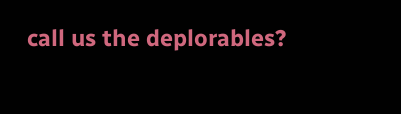call us the deplorables?